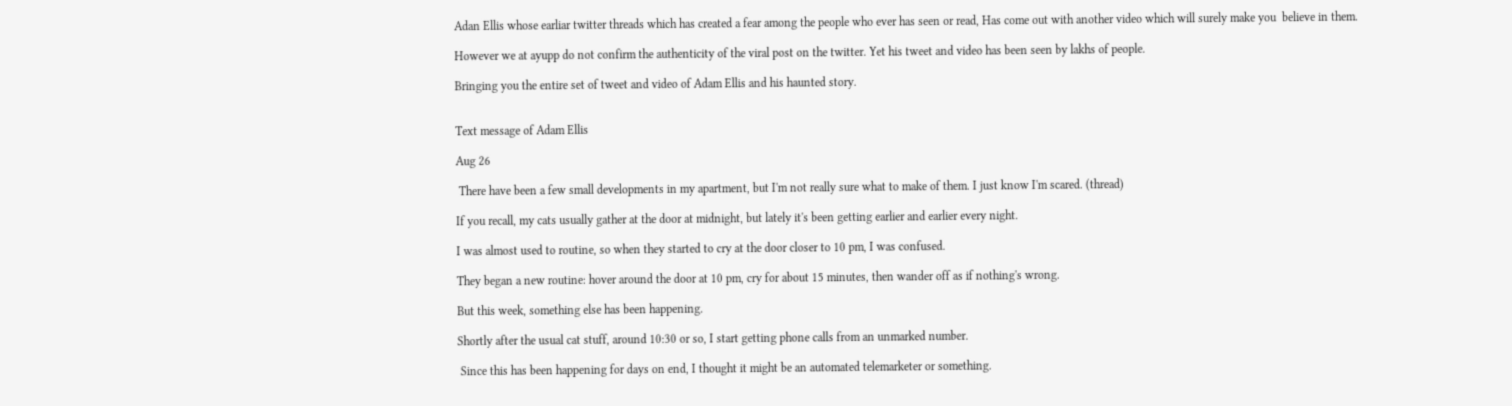Adan Ellis whose earliar twitter threads which has created a fear among the people who ever has seen or read, Has come out with another video which will surely make you  believe in them.

However we at ayupp do not confirm the authenticity of the viral post on the twitter. Yet his tweet and video has been seen by lakhs of people.

Bringing you the entire set of tweet and video of Adam Ellis and his haunted story.


Text message of Adam Ellis

Aug 26

 There have been a few small developments in my apartment, but I'm not really sure what to make of them. I just know I'm scared. (thread)

If you recall, my cats usually gather at the door at midnight, but lately it's been getting earlier and earlier every night.

I was almost used to routine, so when they started to cry at the door closer to 10 pm, I was confused.

They began a new routine: hover around the door at 10 pm, cry for about 15 minutes, then wander off as if nothing's wrong.

But this week, something else has been happening.

Shortly after the usual cat stuff, around 10:30 or so, I start getting phone calls from an unmarked number.

 Since this has been happening for days on end, I thought it might be an automated telemarketer or something.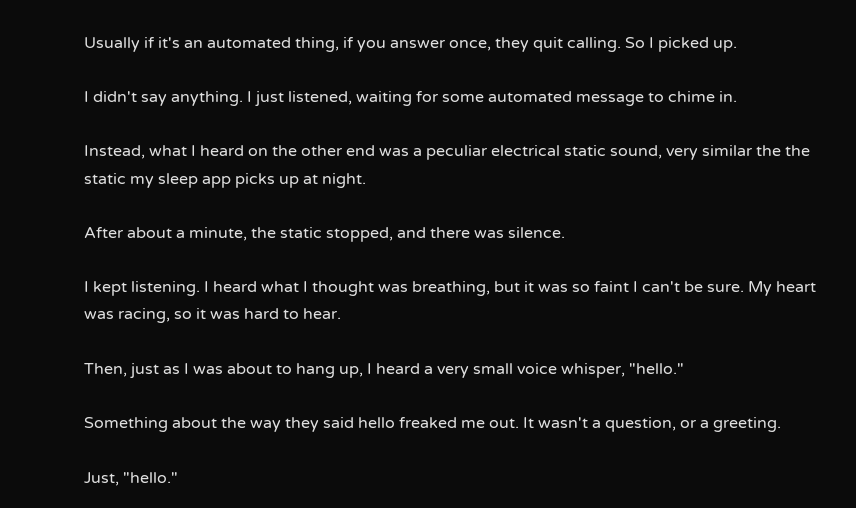Usually if it's an automated thing, if you answer once, they quit calling. So I picked up.

I didn't say anything. I just listened, waiting for some automated message to chime in.

Instead, what I heard on the other end was a peculiar electrical static sound, very similar the the static my sleep app picks up at night.

After about a minute, the static stopped, and there was silence.

I kept listening. I heard what I thought was breathing, but it was so faint I can't be sure. My heart was racing, so it was hard to hear.

Then, just as I was about to hang up, I heard a very small voice whisper, "hello."

Something about the way they said hello freaked me out. It wasn't a question, or a greeting.

Just, "hello."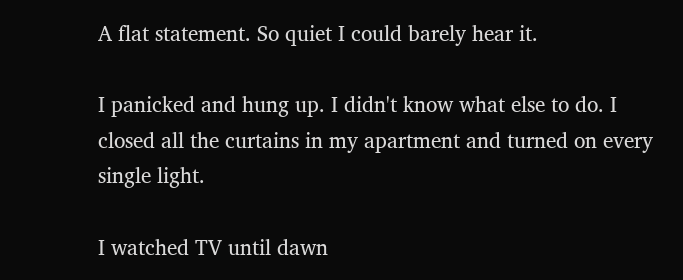A flat statement. So quiet I could barely hear it.

I panicked and hung up. I didn't know what else to do. I closed all the curtains in my apartment and turned on every single light.

I watched TV until dawn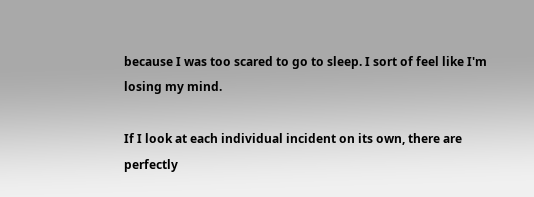because I was too scared to go to sleep. I sort of feel like I'm losing my mind.

If I look at each individual incident on its own, there are perfectly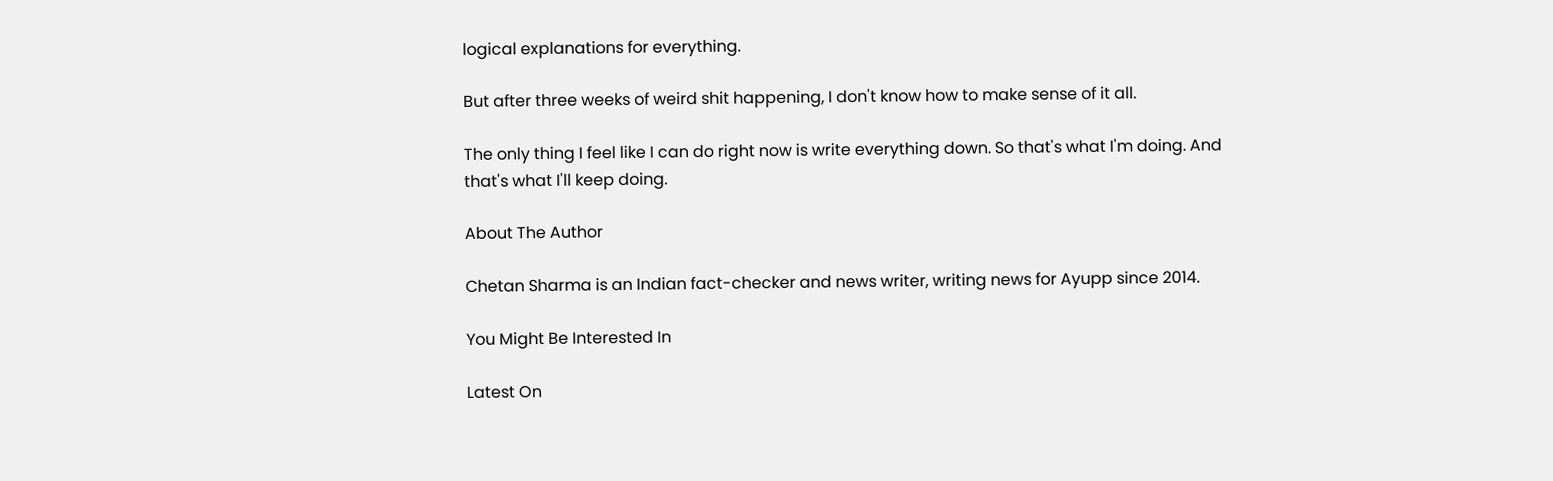logical explanations for everything.

But after three weeks of weird shit happening, I don't know how to make sense of it all.

The only thing I feel like I can do right now is write everything down. So that's what I'm doing. And that's what I'll keep doing.

About The Author

Chetan Sharma is an Indian fact-checker and news writer, writing news for Ayupp since 2014.

You Might Be Interested In

Latest On